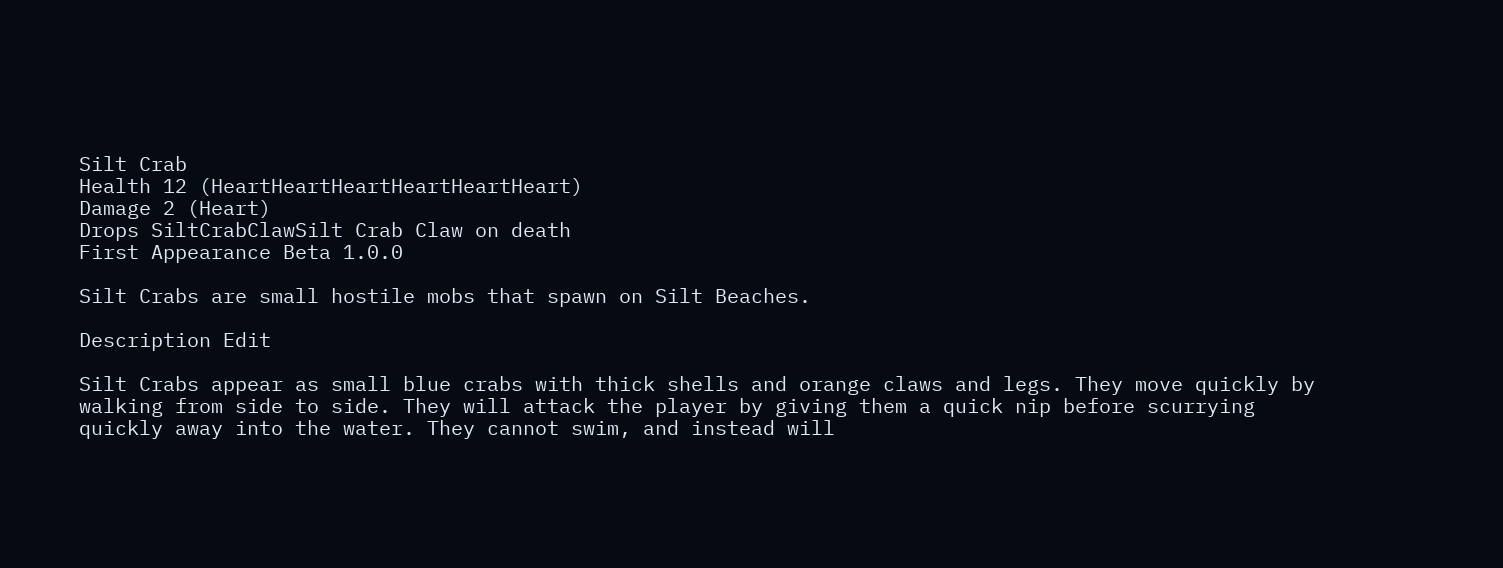Silt Crab
Health 12 (HeartHeartHeartHeartHeartHeart)
Damage 2 (Heart)
Drops SiltCrabClawSilt Crab Claw on death
First Appearance Beta 1.0.0

Silt Crabs are small hostile mobs that spawn on Silt Beaches.

Description Edit

Silt Crabs appear as small blue crabs with thick shells and orange claws and legs. They move quickly by walking from side to side. They will attack the player by giving them a quick nip before scurrying quickly away into the water. They cannot swim, and instead will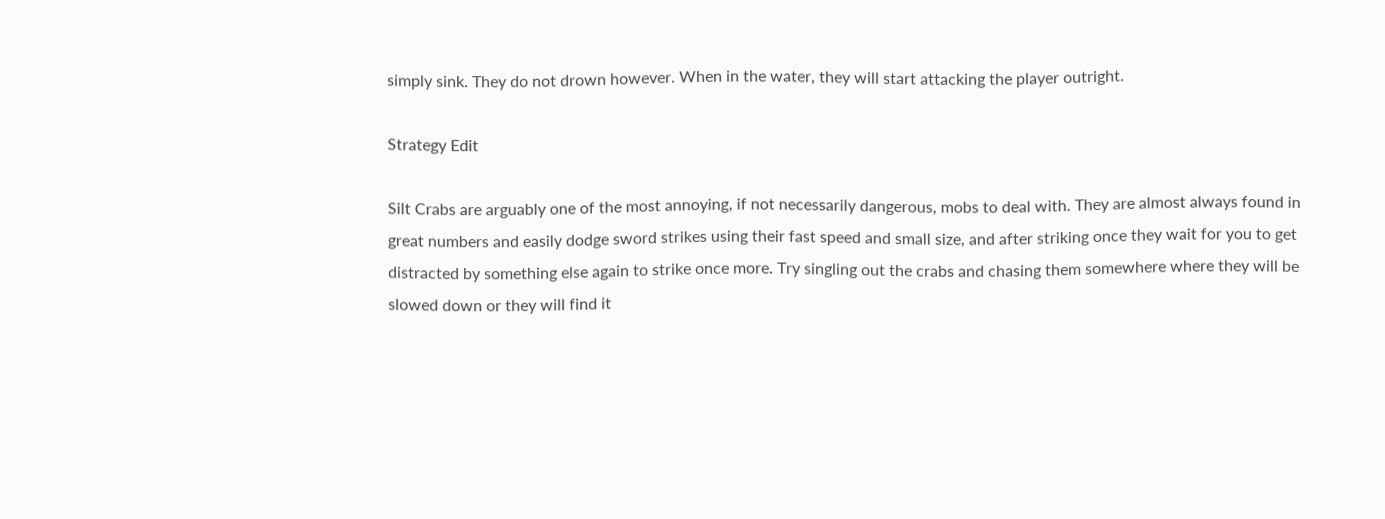simply sink. They do not drown however. When in the water, they will start attacking the player outright.

Strategy Edit

Silt Crabs are arguably one of the most annoying, if not necessarily dangerous, mobs to deal with. They are almost always found in great numbers and easily dodge sword strikes using their fast speed and small size, and after striking once they wait for you to get distracted by something else again to strike once more. Try singling out the crabs and chasing them somewhere where they will be slowed down or they will find it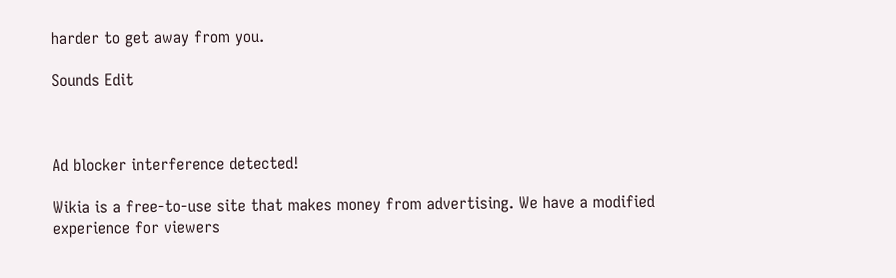harder to get away from you.

Sounds Edit



Ad blocker interference detected!

Wikia is a free-to-use site that makes money from advertising. We have a modified experience for viewers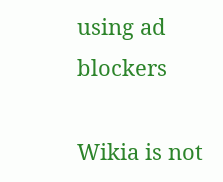using ad blockers

Wikia is not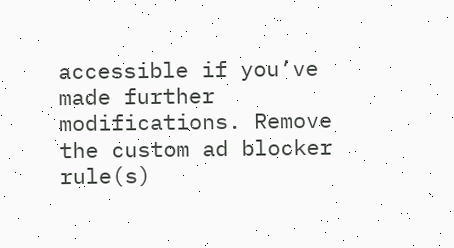accessible if you’ve made further modifications. Remove the custom ad blocker rule(s)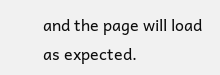and the page will load as expected.